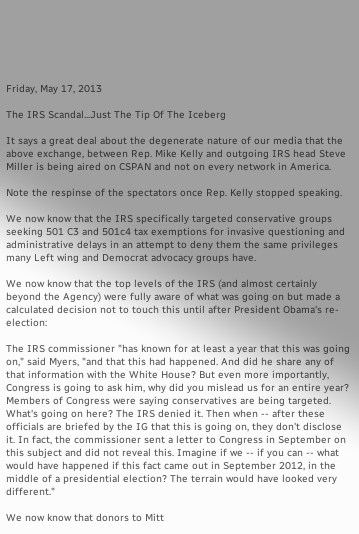Friday, May 17, 2013

The IRS Scandal...Just The Tip Of The Iceberg

It says a great deal about the degenerate nature of our media that the above exchange, between Rep. Mike Kelly and outgoing IRS head Steve Miller is being aired on CSPAN and not on every network in America.

Note the respinse of the spectators once Rep. Kelly stopped speaking.

We now know that the IRS specifically targeted conservative groups seeking 501 C3 and 501c4 tax exemptions for invasive questioning and administrative delays in an attempt to deny them the same privileges many Left wing and Democrat advocacy groups have.

We now know that the top levels of the IRS (and almost certainly beyond the Agency) were fully aware of what was going on but made a calculated decision not to touch this until after President Obama's re-election:

The IRS commissioner "has known for at least a year that this was going on," said Myers, "and that this had happened. And did he share any of that information with the White House? But even more importantly, Congress is going to ask him, why did you mislead us for an entire year? Members of Congress were saying conservatives are being targeted. What's going on here? The IRS denied it. Then when -- after these officials are briefed by the IG that this is going on, they don't disclose it. In fact, the commissioner sent a letter to Congress in September on this subject and did not reveal this. Imagine if we -- if you can -- what would have happened if this fact came out in September 2012, in the middle of a presidential election? The terrain would have looked very different."

We now know that donors to Mitt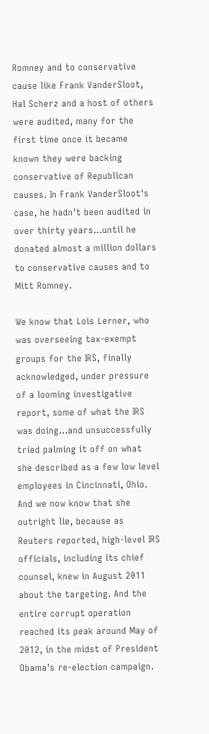Romney and to conservative cause like Frank VanderSloot, Hal Scherz and a host of others were audited, many for the first time once it became known they were backing conservative of Republican causes. In Frank VanderSloot's case, he hadn't been audited in over thirty years...until he donated almost a million dollars to conservative causes and to Mitt Romney.

We know that Lois Lerner, who was overseeing tax-exempt groups for the IRS, finally acknowledged, under pressure of a looming investigative report, some of what the IRS was doing...and unsuccessfully tried palming it off on what she described as a few low level employees in Cincinnati, Ohio. And we now know that she outright lie, because as Reuters reported, high-level IRS officials, including its chief counsel, knew in August 2011 about the targeting. And the entire corrupt operation reached its peak around May of 2012, in the midst of President Obama's re-election campaign.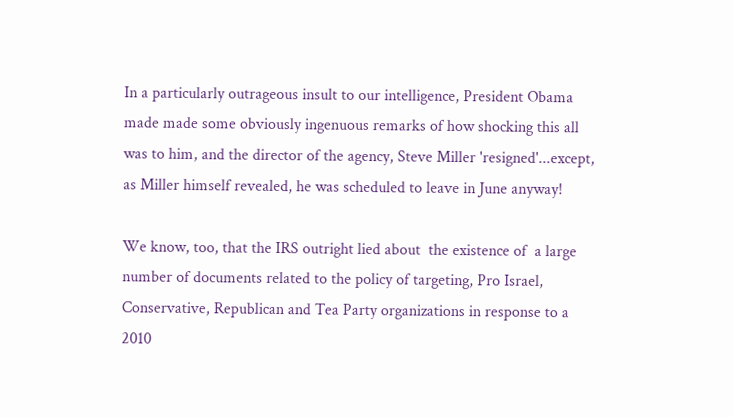In a particularly outrageous insult to our intelligence, President Obama made made some obviously ingenuous remarks of how shocking this all was to him, and the director of the agency, Steve Miller 'resigned'...except, as Miller himself revealed, he was scheduled to leave in June anyway!

We know, too, that the IRS outright lied about  the existence of  a large number of documents related to the policy of targeting, Pro Israel, Conservative, Republican and Tea Party organizations in response to a 2010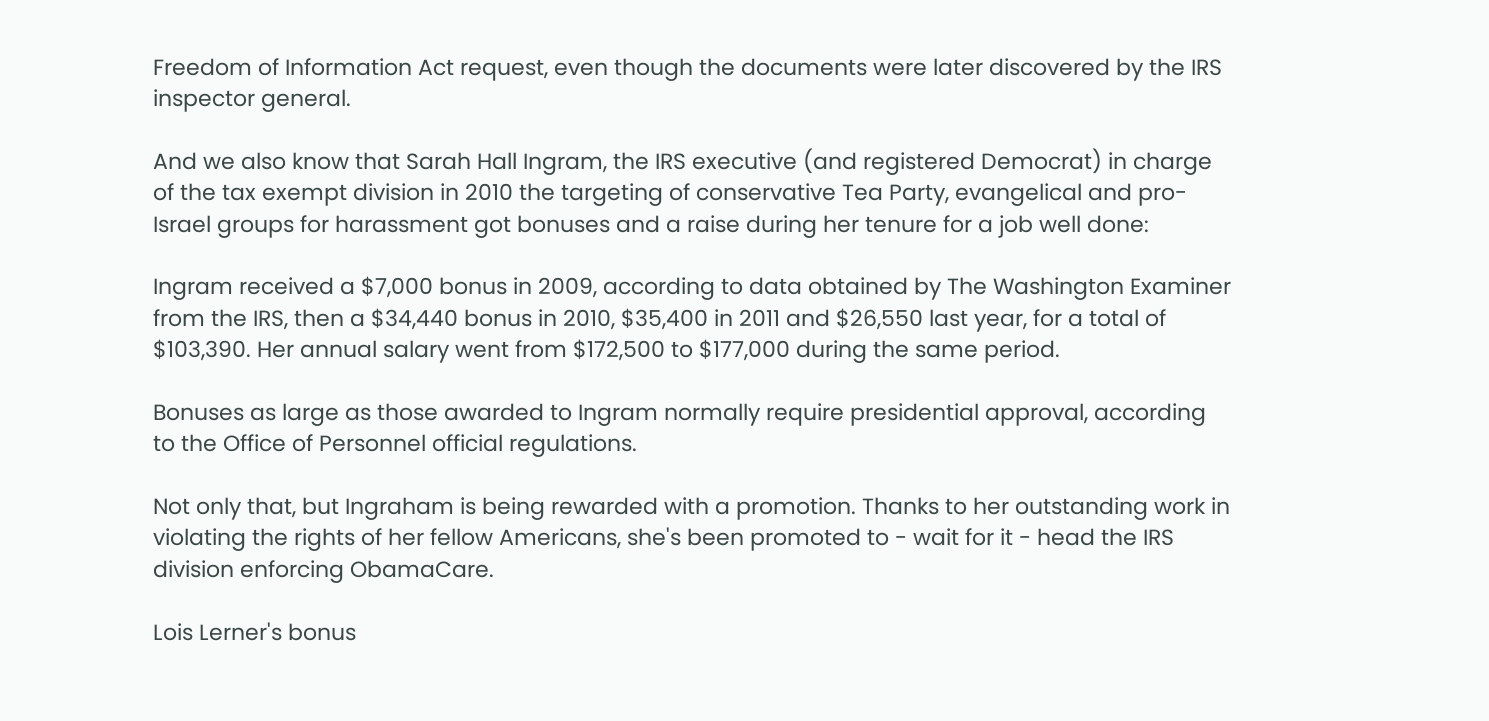Freedom of Information Act request, even though the documents were later discovered by the IRS inspector general.

And we also know that Sarah Hall Ingram, the IRS executive (and registered Democrat) in charge of the tax exempt division in 2010 the targeting of conservative Tea Party, evangelical and pro-Israel groups for harassment got bonuses and a raise during her tenure for a job well done:

Ingram received a $7,000 bonus in 2009, according to data obtained by The Washington Examiner from the IRS, then a $34,440 bonus in 2010, $35,400 in 2011 and $26,550 last year, for a total of $103,390. Her annual salary went from $172,500 to $177,000 during the same period.

Bonuses as large as those awarded to Ingram normally require presidential approval, according to the Office of Personnel official regulations.

Not only that, but Ingraham is being rewarded with a promotion. Thanks to her outstanding work in violating the rights of her fellow Americans, she's been promoted to - wait for it - head the IRS division enforcing ObamaCare.

Lois Lerner's bonus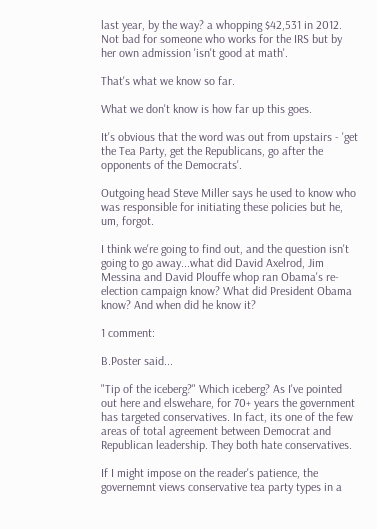last year, by the way? a whopping $42,531 in 2012. Not bad for someone who works for the IRS but by her own admission 'isn't good at math'.

That's what we know so far.

What we don't know is how far up this goes.

It's obvious that the word was out from upstairs - 'get the Tea Party, get the Republicans, go after the opponents of the Democrats'.

Outgoing head Steve Miller says he used to know who was responsible for initiating these policies but he, um, forgot.

I think we're going to find out, and the question isn't going to go away...what did David Axelrod, Jim Messina and David Plouffe whop ran Obama's re-election campaign know? What did President Obama know? And when did he know it?

1 comment:

B.Poster said...

"Tip of the iceberg?" Which iceberg? As I've pointed out here and elswehare, for 70+ years the government has targeted conservatives. In fact, its one of the few areas of total agreement between Democrat and Republican leadership. They both hate conservatives.

If I might impose on the reader's patience, the governemnt views conservative tea party types in a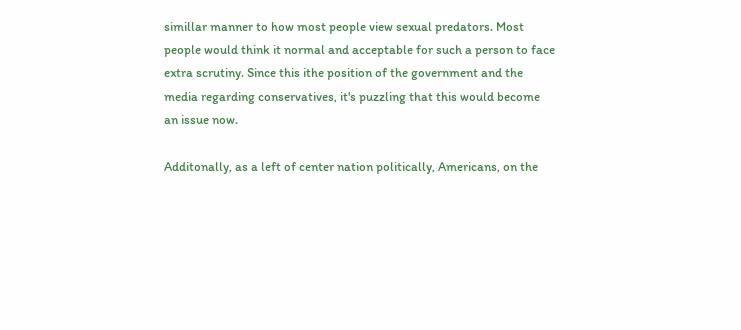simillar manner to how most people view sexual predators. Most people would think it normal and acceptable for such a person to face extra scrutiny. Since this ithe position of the government and the media regarding conservatives, it's puzzling that this would become an issue now.

Additonally, as a left of center nation politically, Americans, on the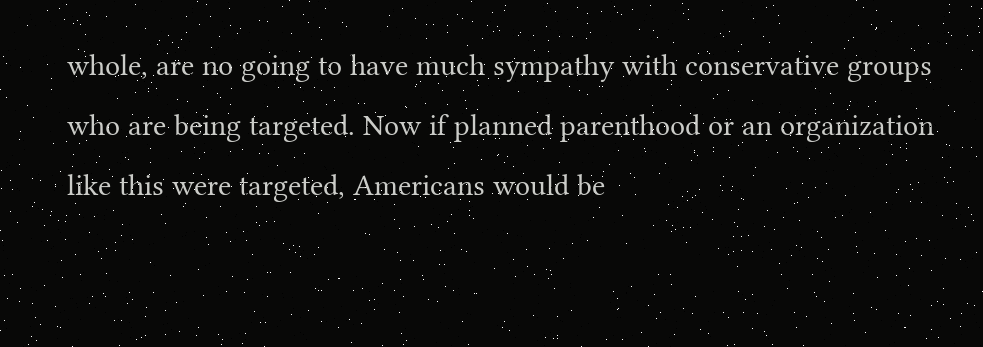whole, are no going to have much sympathy with conservative groups who are being targeted. Now if planned parenthood or an organization like this were targeted, Americans would be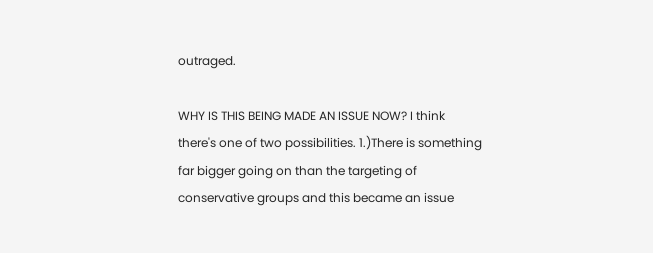outraged.

WHY IS THIS BEING MADE AN ISSUE NOW? I think there's one of two possibilities. 1.)There is something far bigger going on than the targeting of conservative groups and this became an issue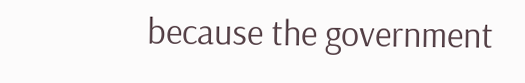because the government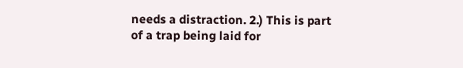needs a distraction. 2.) This is part of a trap being laid for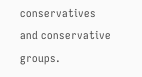conservatives and conservative groups.